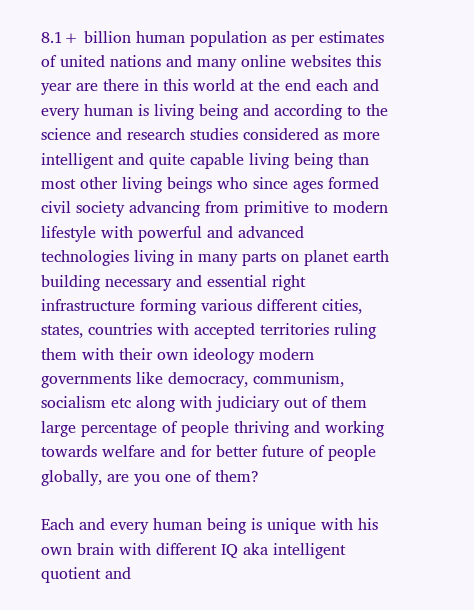8.1+ billion human population as per estimates of united nations and many online websites this year are there in this world at the end each and every human is living being and according to the science and research studies considered as more intelligent and quite capable living being than most other living beings who since ages formed civil society advancing from primitive to modern lifestyle with powerful and advanced technologies living in many parts on planet earth building necessary and essential right infrastructure forming various different cities, states, countries with accepted territories ruling them with their own ideology modern governments like democracy, communism, socialism etc along with judiciary out of them large percentage of people thriving and working towards welfare and for better future of people globally, are you one of them?

Each and every human being is unique with his own brain with different IQ aka intelligent quotient and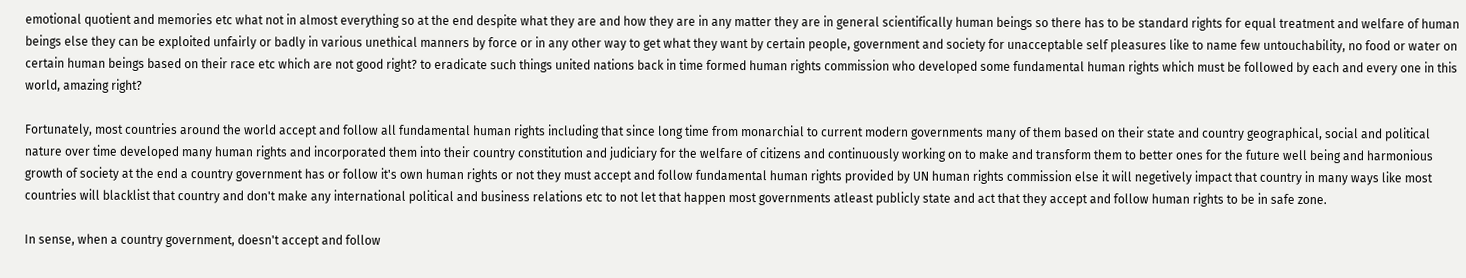emotional quotient and memories etc what not in almost everything so at the end despite what they are and how they are in any matter they are in general scientifically human beings so there has to be standard rights for equal treatment and welfare of human beings else they can be exploited unfairly or badly in various unethical manners by force or in any other way to get what they want by certain people, government and society for unacceptable self pleasures like to name few untouchability, no food or water on certain human beings based on their race etc which are not good right? to eradicate such things united nations back in time formed human rights commission who developed some fundamental human rights which must be followed by each and every one in this world, amazing right?

Fortunately, most countries around the world accept and follow all fundamental human rights including that since long time from monarchial to current modern governments many of them based on their state and country geographical, social and political nature over time developed many human rights and incorporated them into their country constitution and judiciary for the welfare of citizens and continuously working on to make and transform them to better ones for the future well being and harmonious growth of society at the end a country government has or follow it's own human rights or not they must accept and follow fundamental human rights provided by UN human rights commission else it will negetively impact that country in many ways like most countries will blacklist that country and don't make any international political and business relations etc to not let that happen most governments atleast publicly state and act that they accept and follow human rights to be in safe zone.

In sense, when a country government, doesn't accept and follow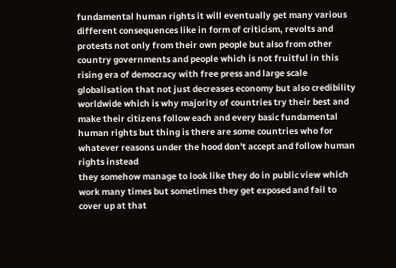fundamental human rights it will eventually get many various different consequences like in form of criticism, revolts and protests not only from their own people but also from other country governments and people which is not fruitful in this rising era of democracy with free press and large scale globalisation that not just decreases economy but also credibility worldwide which is why majority of countries try their best and make their citizens follow each and every basic fundamental human rights but thing is there are some countries who for whatever reasons under the hood don't accept and follow human rights instead
they somehow manage to look like they do in public view which work many times but sometimes they get exposed and fail to cover up at that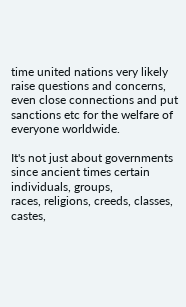time united nations very likely raise questions and concerns, even close connections and put sanctions etc for the welfare of everyone worldwide.

It's not just about governments since ancient times certain individuals, groups,
races, religions, creeds, classes, castes,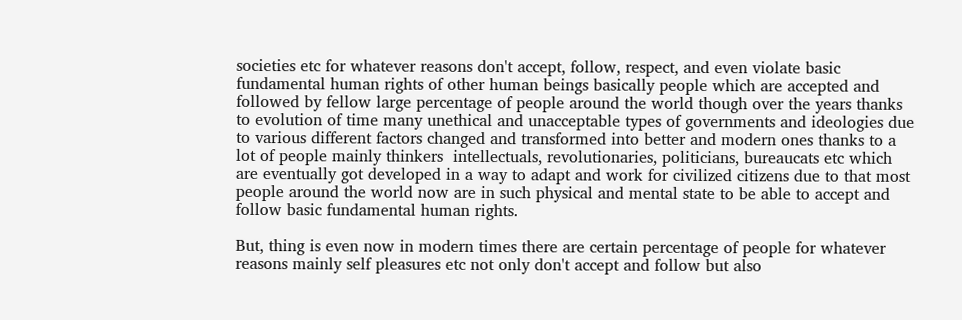societies etc for whatever reasons don't accept, follow, respect, and even violate basic fundamental human rights of other human beings basically people which are accepted and followed by fellow large percentage of people around the world though over the years thanks to evolution of time many unethical and unacceptable types of governments and ideologies due to various different factors changed and transformed into better and modern ones thanks to a lot of people mainly thinkers  intellectuals, revolutionaries, politicians, bureaucats etc which are eventually got developed in a way to adapt and work for civilized citizens due to that most people around the world now are in such physical and mental state to be able to accept and follow basic fundamental human rights.

But, thing is even now in modern times there are certain percentage of people for whatever reasons mainly self pleasures etc not only don't accept and follow but also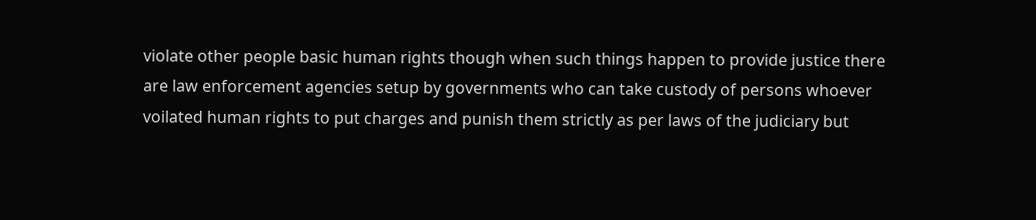violate other people basic human rights though when such things happen to provide justice there are law enforcement agencies setup by governments who can take custody of persons whoever voilated human rights to put charges and punish them strictly as per laws of the judiciary but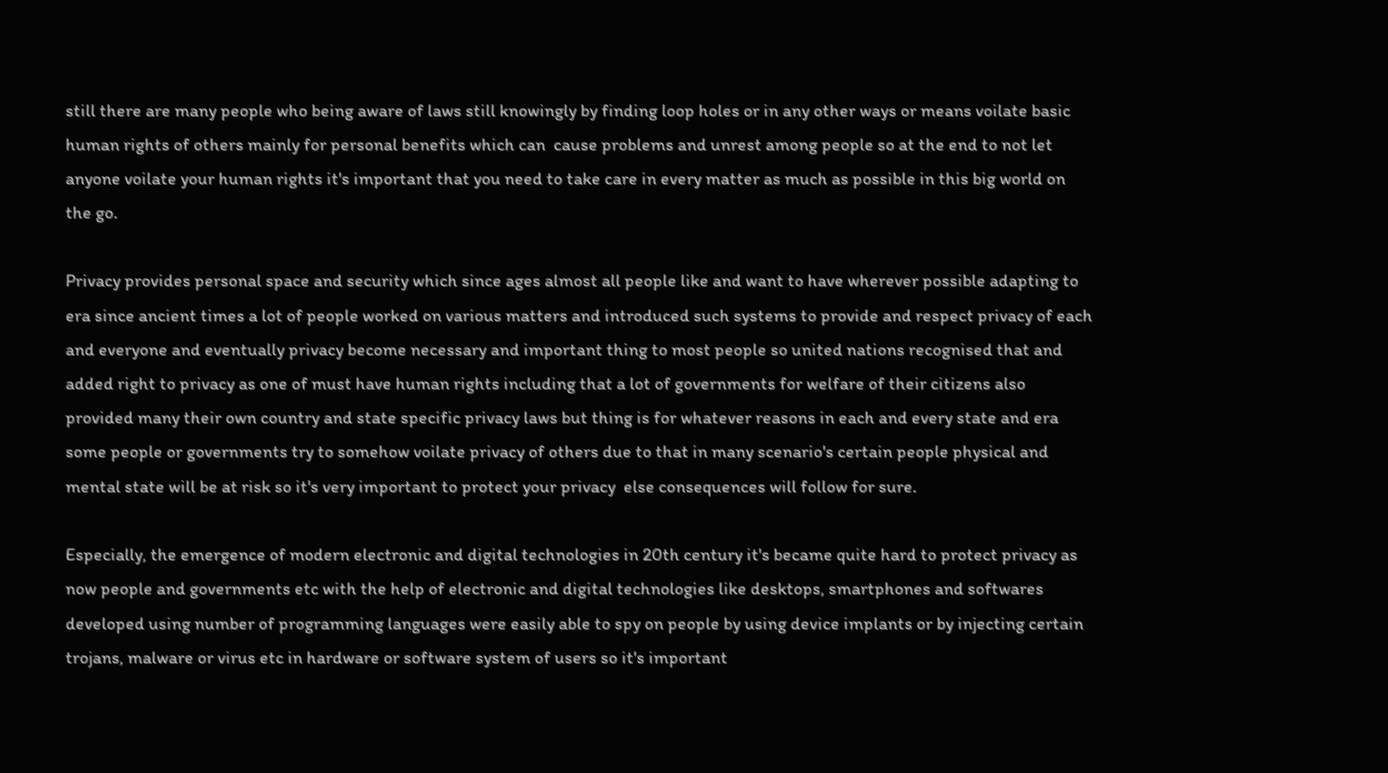still there are many people who being aware of laws still knowingly by finding loop holes or in any other ways or means voilate basic human rights of others mainly for personal benefits which can  cause problems and unrest among people so at the end to not let anyone voilate your human rights it's important that you need to take care in every matter as much as possible in this big world on the go.

Privacy provides personal space and security which since ages almost all people like and want to have wherever possible adapting to era since ancient times a lot of people worked on various matters and introduced such systems to provide and respect privacy of each and everyone and eventually privacy become necessary and important thing to most people so united nations recognised that and added right to privacy as one of must have human rights including that a lot of governments for welfare of their citizens also provided many their own country and state specific privacy laws but thing is for whatever reasons in each and every state and era some people or governments try to somehow voilate privacy of others due to that in many scenario's certain people physical and mental state will be at risk so it's very important to protect your privacy  else consequences will follow for sure.

Especially, the emergence of modern electronic and digital technologies in 20th century it's became quite hard to protect privacy as now people and governments etc with the help of electronic and digital technologies like desktops, smartphones and softwares developed using number of programming languages were easily able to spy on people by using device implants or by injecting certain trojans, malware or virus etc in hardware or software system of users so it's important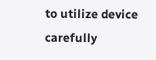to utilize device carefully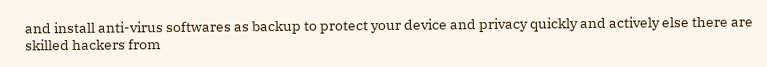and install anti-virus softwares as backup to protect your device and privacy quickly and actively else there are skilled hackers from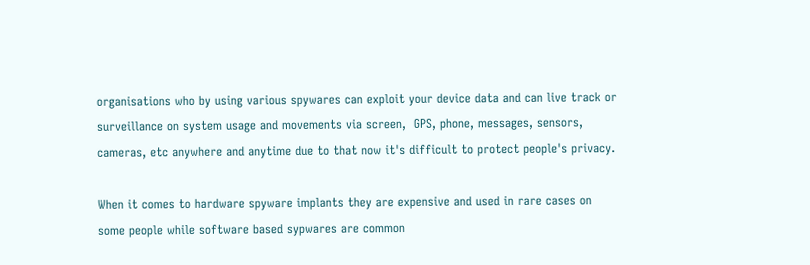organisations who by using various spywares can exploit your device data and can live track or surveillance on system usage and movements via screen,  GPS, phone, messages, sensors, cameras, etc anywhere and anytime due to that now it's difficult to protect people's privacy.

When it comes to hardware spyware implants they are expensive and used in rare cases on some people while software based sypwares are common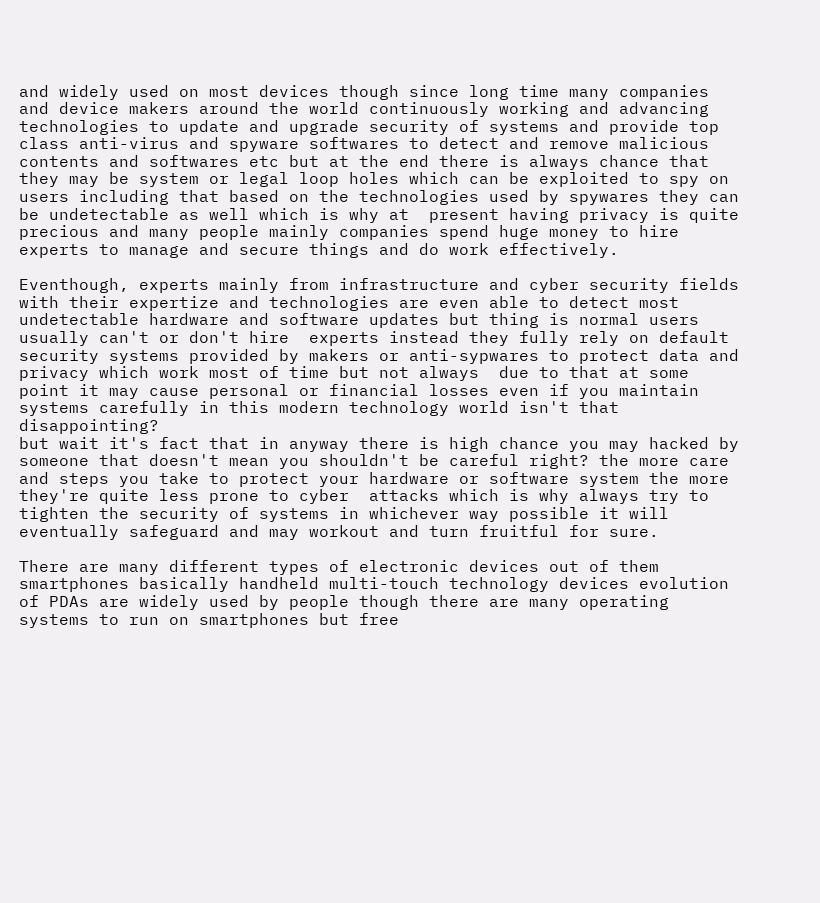and widely used on most devices though since long time many companies and device makers around the world continuously working and advancing technologies to update and upgrade security of systems and provide top class anti-virus and spyware softwares to detect and remove malicious contents and softwares etc but at the end there is always chance that they may be system or legal loop holes which can be exploited to spy on users including that based on the technologies used by spywares they can be undetectable as well which is why at  present having privacy is quite precious and many people mainly companies spend huge money to hire experts to manage and secure things and do work effectively.

Eventhough, experts mainly from infrastructure and cyber security fields with their expertize and technologies are even able to detect most undetectable hardware and software updates but thing is normal users usually can't or don't hire  experts instead they fully rely on default security systems provided by makers or anti-sypwares to protect data and privacy which work most of time but not always  due to that at some point it may cause personal or financial losses even if you maintain systems carefully in this modern technology world isn't that disappointing?
but wait it's fact that in anyway there is high chance you may hacked by someone that doesn't mean you shouldn't be careful right? the more care and steps you take to protect your hardware or software system the more they're quite less prone to cyber  attacks which is why always try to tighten the security of systems in whichever way possible it will eventually safeguard and may workout and turn fruitful for sure.

There are many different types of electronic devices out of them  smartphones basically handheld multi-touch technology devices evolution of PDAs are widely used by people though there are many operating systems to run on smartphones but free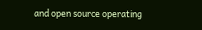and open source operating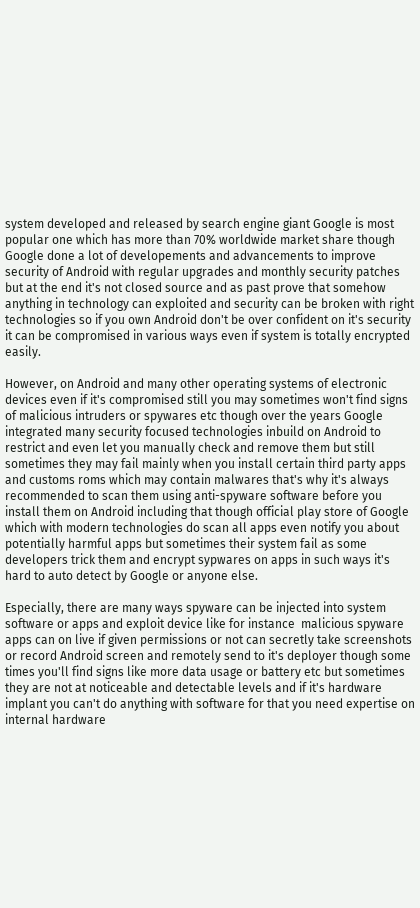system developed and released by search engine giant Google is most popular one which has more than 70% worldwide market share though Google done a lot of developements and advancements to improve security of Android with regular upgrades and monthly security patches but at the end it's not closed source and as past prove that somehow anything in technology can exploited and security can be broken with right technologies so if you own Android don't be over confident on it's security it can be compromised in various ways even if system is totally encrypted easily.

However, on Android and many other operating systems of electronic devices even if it's compromised still you may sometimes won't find signs of malicious intruders or spywares etc though over the years Google integrated many security focused technologies inbuild on Android to restrict and even let you manually check and remove them but still sometimes they may fail mainly when you install certain third party apps and customs roms which may contain malwares that's why it's always recommended to scan them using anti-spyware software before you install them on Android including that though official play store of Google which with modern technologies do scan all apps even notify you about potentially harmful apps but sometimes their system fail as some developers trick them and encrypt sypwares on apps in such ways it's hard to auto detect by Google or anyone else.

Especially, there are many ways spyware can be injected into system software or apps and exploit device like for instance  malicious spyware apps can on live if given permissions or not can secretly take screenshots or record Android screen and remotely send to it's deployer though some times you'll find signs like more data usage or battery etc but sometimes they are not at noticeable and detectable levels and if it's hardware implant you can't do anything with software for that you need expertise on internal hardware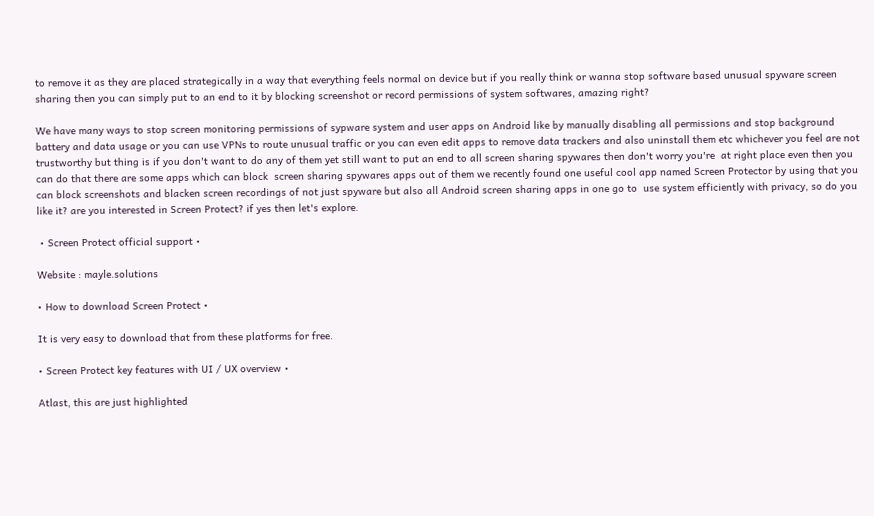to remove it as they are placed strategically in a way that everything feels normal on device but if you really think or wanna stop software based unusual spyware screen sharing then you can simply put to an end to it by blocking screenshot or record permissions of system softwares, amazing right?

We have many ways to stop screen monitoring permissions of sypware system and user apps on Android like by manually disabling all permissions and stop background battery and data usage or you can use VPNs to route unusual traffic or you can even edit apps to remove data trackers and also uninstall them etc whichever you feel are not trustworthy but thing is if you don't want to do any of them yet still want to put an end to all screen sharing spywares then don't worry you're  at right place even then you can do that there are some apps which can block  screen sharing spywares apps out of them we recently found one useful cool app named Screen Protector by using that you can block screenshots and blacken screen recordings of not just spyware but also all Android screen sharing apps in one go to  use system efficiently with privacy, so do you like it? are you interested in Screen Protect? if yes then let's explore.

 • Screen Protect official support •

Website : mayle.solutions

• How to download Screen Protect •

It is very easy to download that from these platforms for free.

• Screen Protect key features with UI / UX overview •

Atlast, this are just highlighted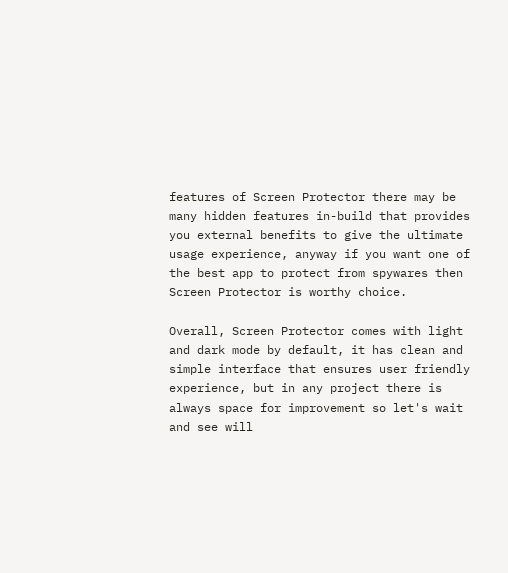features of Screen Protector there may be many hidden features in-build that provides you external benefits to give the ultimate usage experience, anyway if you want one of the best app to protect from spywares then Screen Protector is worthy choice.

Overall, Screen Protector comes with light and dark mode by default, it has clean and simple interface that ensures user friendly experience, but in any project there is always space for improvement so let's wait and see will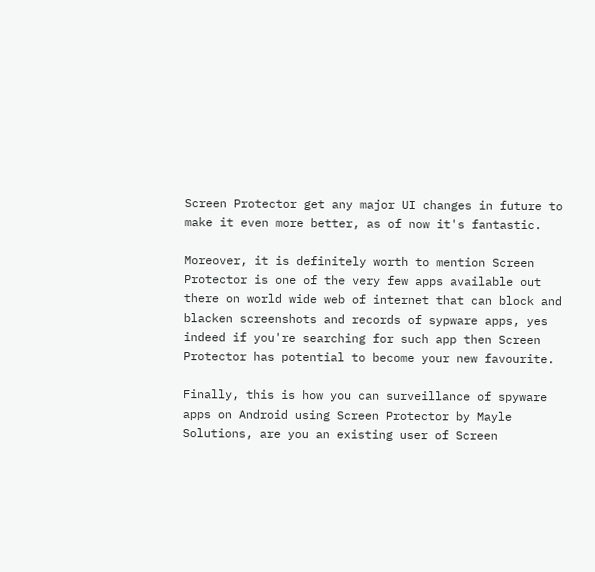Screen Protector get any major UI changes in future to make it even more better, as of now it's fantastic.

Moreover, it is definitely worth to mention Screen Protector is one of the very few apps available out there on world wide web of internet that can block and blacken screenshots and records of sypware apps, yes indeed if you're searching for such app then Screen Protector has potential to become your new favourite.

Finally, this is how you can surveillance of spyware apps on Android using Screen Protector by Mayle Solutions, are you an existing user of Screen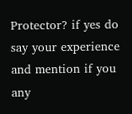Protector? if yes do say your experience and mention if you any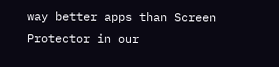way better apps than Screen Protector in our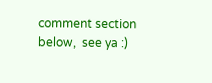comment section below,  see ya :)